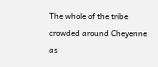The whole of the tribe crowded around Cheyenne as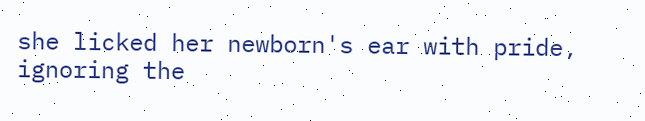she licked her newborn's ear with pride, ignoring the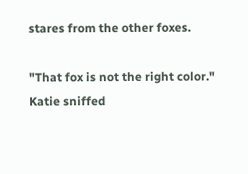stares from the other foxes.

"That fox is not the right color." Katie sniffed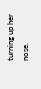turning up her nose.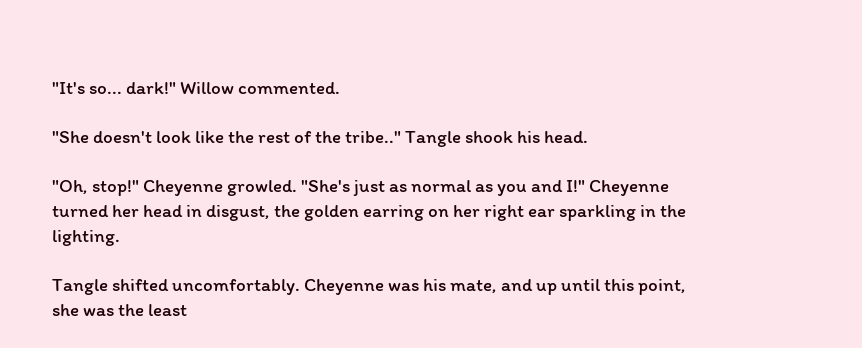"It's so... dark!" Willow commented.

"She doesn't look like the rest of the tribe.." Tangle shook his head.

"Oh, stop!" Cheyenne growled. "She's just as normal as you and I!" Cheyenne turned her head in disgust, the golden earring on her right ear sparkling in the lighting.

Tangle shifted uncomfortably. Cheyenne was his mate, and up until this point, she was the least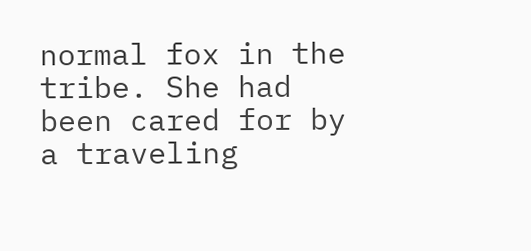normal fox in the tribe. She had been cared for by a traveling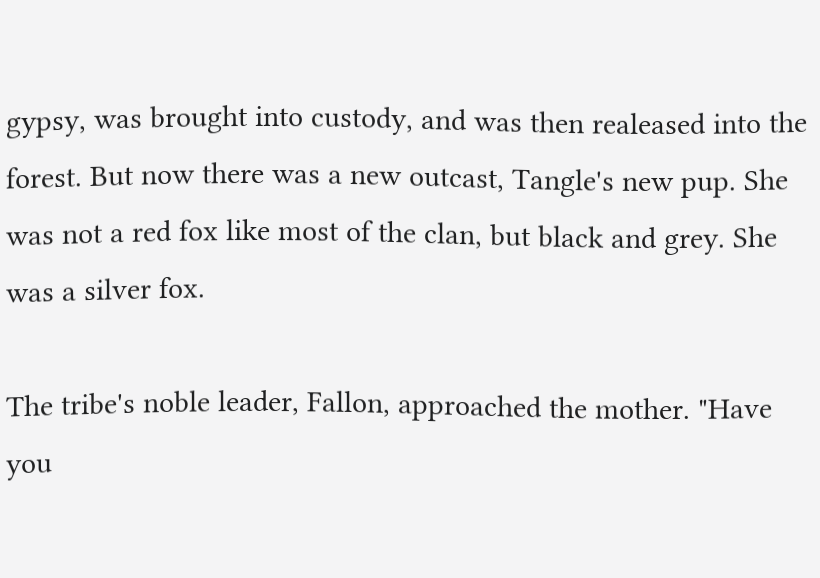gypsy, was brought into custody, and was then realeased into the forest. But now there was a new outcast, Tangle's new pup. She was not a red fox like most of the clan, but black and grey. She was a silver fox.

The tribe's noble leader, Fallon, approached the mother. "Have you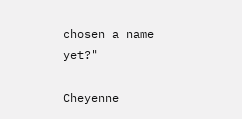chosen a name yet?"

Cheyenne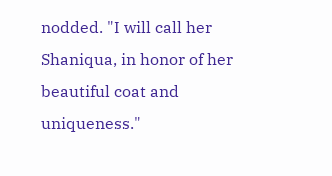nodded. "I will call her Shaniqua, in honor of her beautiful coat and uniqueness."